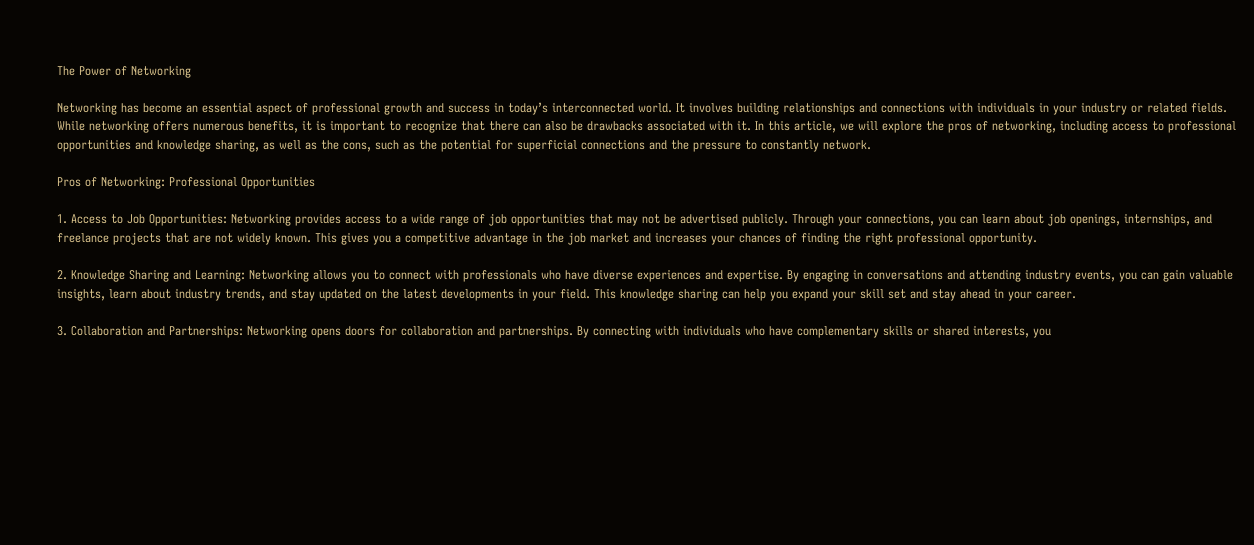The Power of Networking

Networking has become an essential aspect of professional growth and success in today’s interconnected world. It involves building relationships and connections with individuals in your industry or related fields. While networking offers numerous benefits, it is important to recognize that there can also be drawbacks associated with it. In this article, we will explore the pros of networking, including access to professional opportunities and knowledge sharing, as well as the cons, such as the potential for superficial connections and the pressure to constantly network.

Pros of Networking: Professional Opportunities

1. Access to Job Opportunities: Networking provides access to a wide range of job opportunities that may not be advertised publicly. Through your connections, you can learn about job openings, internships, and freelance projects that are not widely known. This gives you a competitive advantage in the job market and increases your chances of finding the right professional opportunity.

2. Knowledge Sharing and Learning: Networking allows you to connect with professionals who have diverse experiences and expertise. By engaging in conversations and attending industry events, you can gain valuable insights, learn about industry trends, and stay updated on the latest developments in your field. This knowledge sharing can help you expand your skill set and stay ahead in your career.

3. Collaboration and Partnerships: Networking opens doors for collaboration and partnerships. By connecting with individuals who have complementary skills or shared interests, you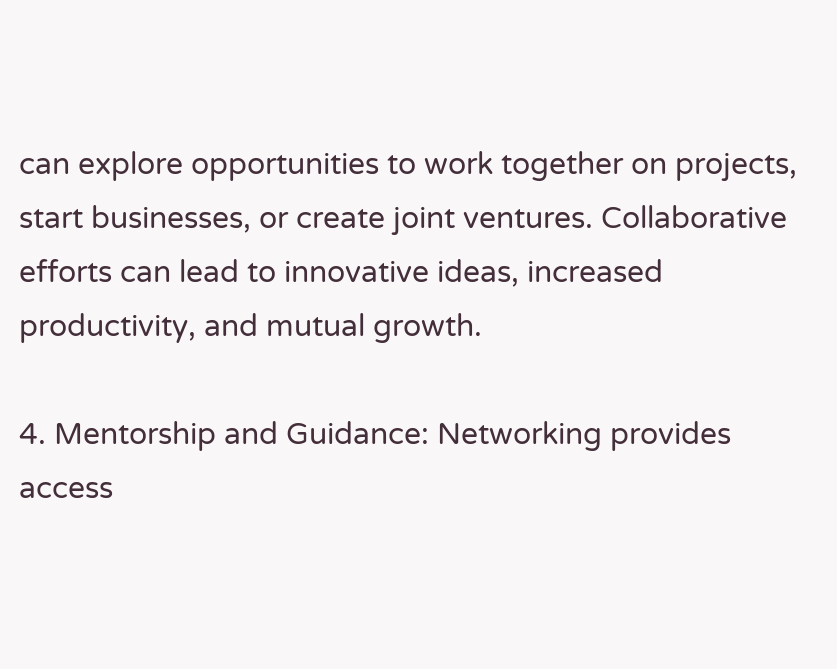can explore opportunities to work together on projects, start businesses, or create joint ventures. Collaborative efforts can lead to innovative ideas, increased productivity, and mutual growth.

4. Mentorship and Guidance: Networking provides access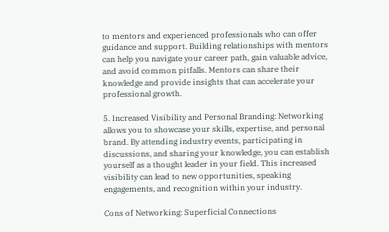to mentors and experienced professionals who can offer guidance and support. Building relationships with mentors can help you navigate your career path, gain valuable advice, and avoid common pitfalls. Mentors can share their knowledge and provide insights that can accelerate your professional growth.

5. Increased Visibility and Personal Branding: Networking allows you to showcase your skills, expertise, and personal brand. By attending industry events, participating in discussions, and sharing your knowledge, you can establish yourself as a thought leader in your field. This increased visibility can lead to new opportunities, speaking engagements, and recognition within your industry.

Cons of Networking: Superficial Connections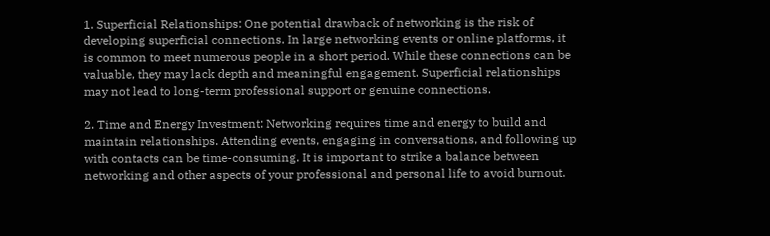1. Superficial Relationships: One potential drawback of networking is the risk of developing superficial connections. In large networking events or online platforms, it is common to meet numerous people in a short period. While these connections can be valuable, they may lack depth and meaningful engagement. Superficial relationships may not lead to long-term professional support or genuine connections.

2. Time and Energy Investment: Networking requires time and energy to build and maintain relationships. Attending events, engaging in conversations, and following up with contacts can be time-consuming. It is important to strike a balance between networking and other aspects of your professional and personal life to avoid burnout.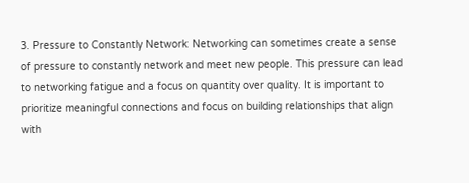3. Pressure to Constantly Network: Networking can sometimes create a sense of pressure to constantly network and meet new people. This pressure can lead to networking fatigue and a focus on quantity over quality. It is important to prioritize meaningful connections and focus on building relationships that align with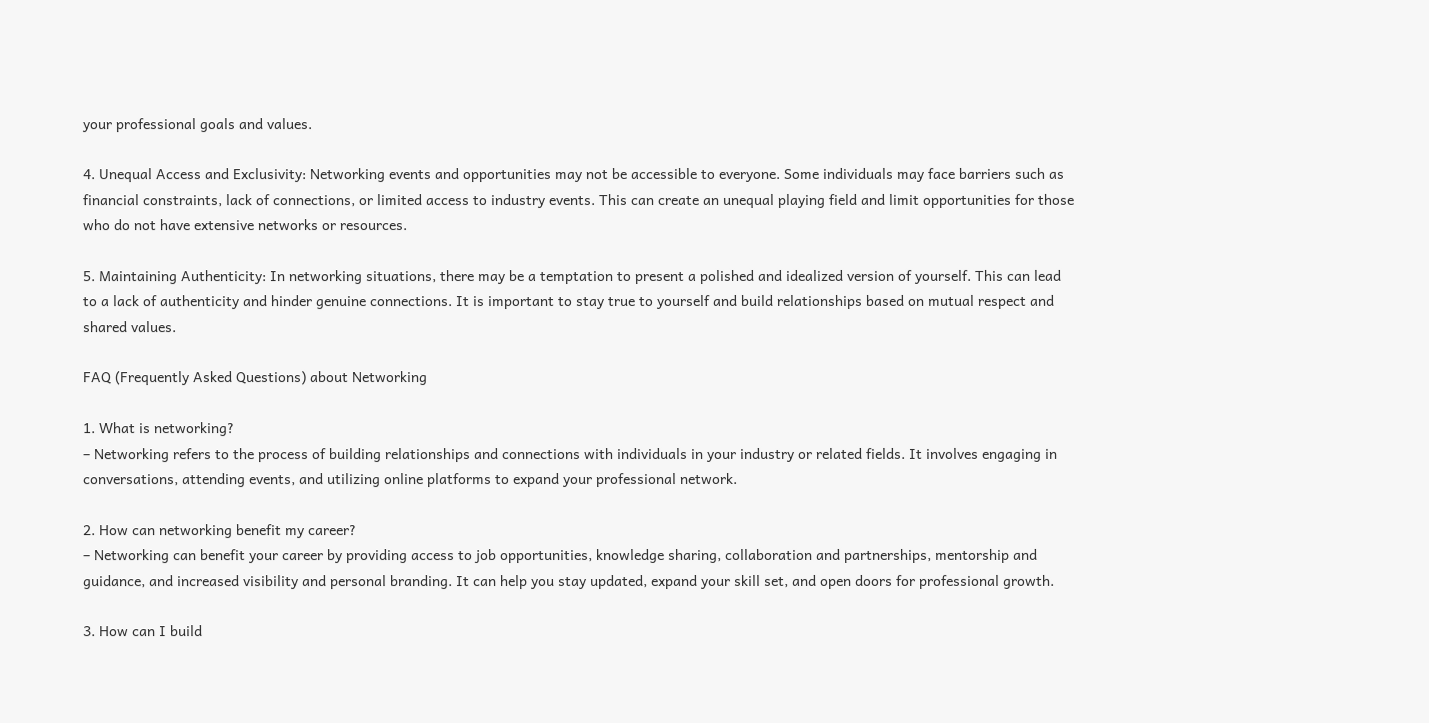your professional goals and values.

4. Unequal Access and Exclusivity: Networking events and opportunities may not be accessible to everyone. Some individuals may face barriers such as financial constraints, lack of connections, or limited access to industry events. This can create an unequal playing field and limit opportunities for those who do not have extensive networks or resources.

5. Maintaining Authenticity: In networking situations, there may be a temptation to present a polished and idealized version of yourself. This can lead to a lack of authenticity and hinder genuine connections. It is important to stay true to yourself and build relationships based on mutual respect and shared values.

FAQ (Frequently Asked Questions) about Networking

1. What is networking?
– Networking refers to the process of building relationships and connections with individuals in your industry or related fields. It involves engaging in conversations, attending events, and utilizing online platforms to expand your professional network.

2. How can networking benefit my career?
– Networking can benefit your career by providing access to job opportunities, knowledge sharing, collaboration and partnerships, mentorship and guidance, and increased visibility and personal branding. It can help you stay updated, expand your skill set, and open doors for professional growth.

3. How can I build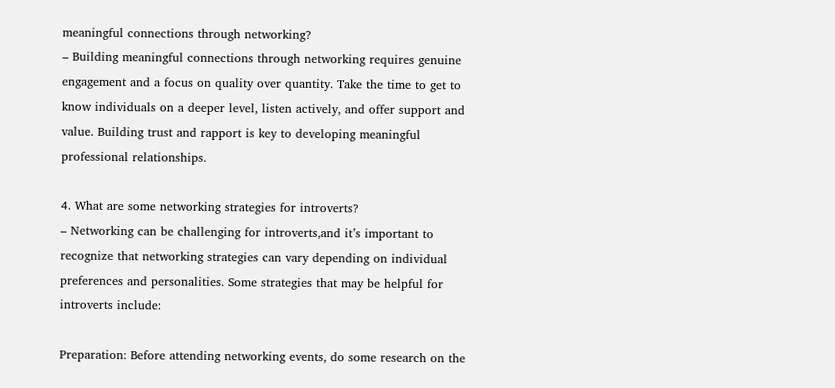meaningful connections through networking?
– Building meaningful connections through networking requires genuine engagement and a focus on quality over quantity. Take the time to get to know individuals on a deeper level, listen actively, and offer support and value. Building trust and rapport is key to developing meaningful professional relationships.

4. What are some networking strategies for introverts?
– Networking can be challenging for introverts,and it’s important to recognize that networking strategies can vary depending on individual preferences and personalities. Some strategies that may be helpful for introverts include:

Preparation: Before attending networking events, do some research on the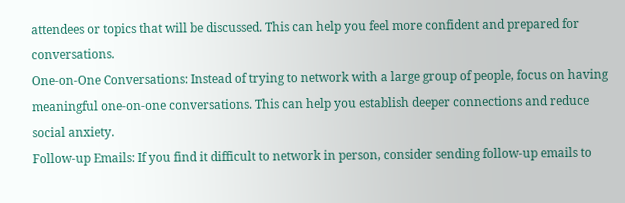attendees or topics that will be discussed. This can help you feel more confident and prepared for conversations.
One-on-One Conversations: Instead of trying to network with a large group of people, focus on having meaningful one-on-one conversations. This can help you establish deeper connections and reduce social anxiety.
Follow-up Emails: If you find it difficult to network in person, consider sending follow-up emails to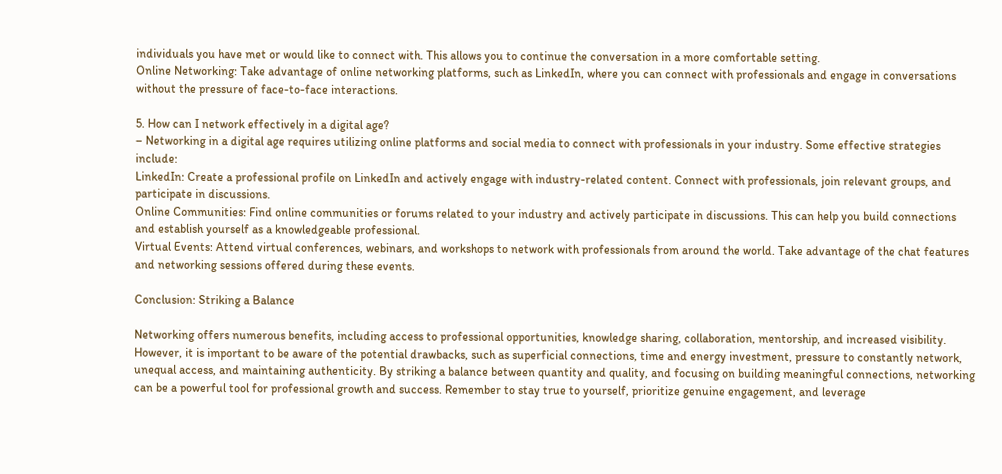individuals you have met or would like to connect with. This allows you to continue the conversation in a more comfortable setting.
Online Networking: Take advantage of online networking platforms, such as LinkedIn, where you can connect with professionals and engage in conversations without the pressure of face-to-face interactions.

5. How can I network effectively in a digital age?
– Networking in a digital age requires utilizing online platforms and social media to connect with professionals in your industry. Some effective strategies include:
LinkedIn: Create a professional profile on LinkedIn and actively engage with industry-related content. Connect with professionals, join relevant groups, and participate in discussions.
Online Communities: Find online communities or forums related to your industry and actively participate in discussions. This can help you build connections and establish yourself as a knowledgeable professional.
Virtual Events: Attend virtual conferences, webinars, and workshops to network with professionals from around the world. Take advantage of the chat features and networking sessions offered during these events.

Conclusion: Striking a Balance

Networking offers numerous benefits, including access to professional opportunities, knowledge sharing, collaboration, mentorship, and increased visibility. However, it is important to be aware of the potential drawbacks, such as superficial connections, time and energy investment, pressure to constantly network, unequal access, and maintaining authenticity. By striking a balance between quantity and quality, and focusing on building meaningful connections, networking can be a powerful tool for professional growth and success. Remember to stay true to yourself, prioritize genuine engagement, and leverage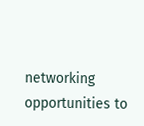networking opportunities to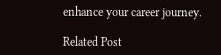enhance your career journey.

Related Post